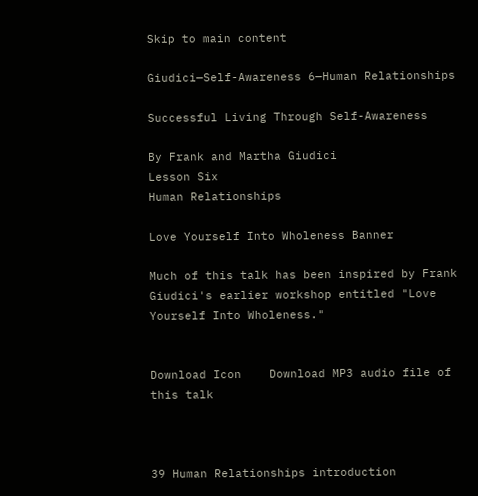Skip to main content

Giudici—Self-Awareness 6—Human Relationships

Successful Living Through Self-Awareness

By Frank and Martha Giudici
Lesson Six
Human Relationships

Love Yourself Into Wholeness Banner

Much of this talk has been inspired by Frank Giudici's earlier workshop entitled "Love Yourself Into Wholeness."


Download Icon    Download MP3 audio file of this talk



39 Human Relationships introduction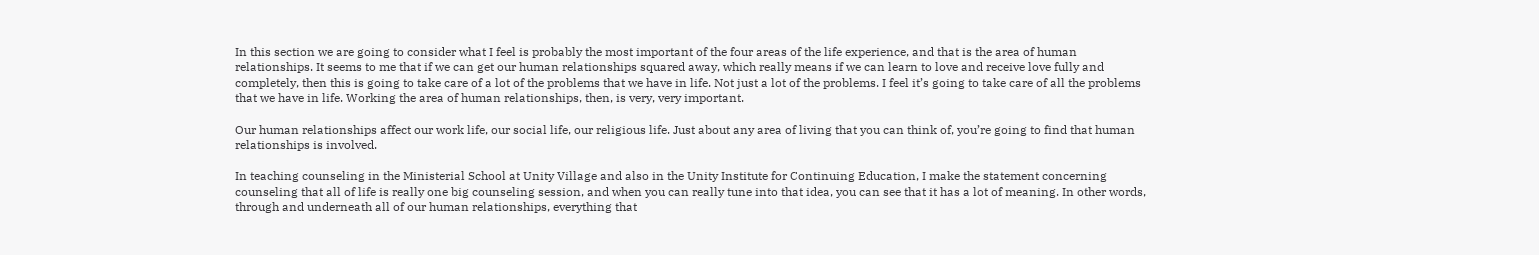In this section we are going to consider what I feel is probably the most important of the four areas of the life experience, and that is the area of human relationships. It seems to me that if we can get our human relationships squared away, which really means if we can learn to love and receive love fully and completely, then this is going to take care of a lot of the problems that we have in life. Not just a lot of the problems. I feel it’s going to take care of all the problems that we have in life. Working the area of human relationships, then, is very, very important.

Our human relationships affect our work life, our social life, our religious life. Just about any area of living that you can think of, you’re going to find that human relationships is involved.

In teaching counseling in the Ministerial School at Unity Village and also in the Unity Institute for Continuing Education, I make the statement concerning counseling that all of life is really one big counseling session, and when you can really tune into that idea, you can see that it has a lot of meaning. In other words, through and underneath all of our human relationships, everything that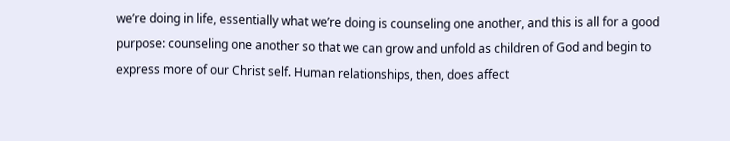we’re doing in life, essentially what we’re doing is counseling one another, and this is all for a good purpose: counseling one another so that we can grow and unfold as children of God and begin to express more of our Christ self. Human relationships, then, does affect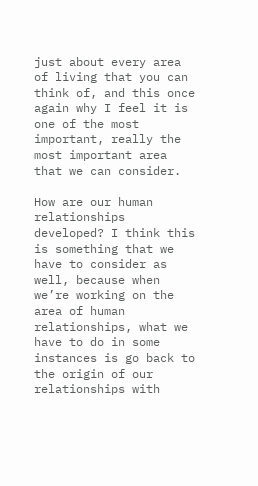just about every area of living that you can think of, and this once again why I feel it is one of the most important, really the most important area that we can consider.

How are our human relationships developed? I think this is something that we have to consider as well, because when we’re working on the area of human relationships, what we have to do in some instances is go back to the origin of our relationships with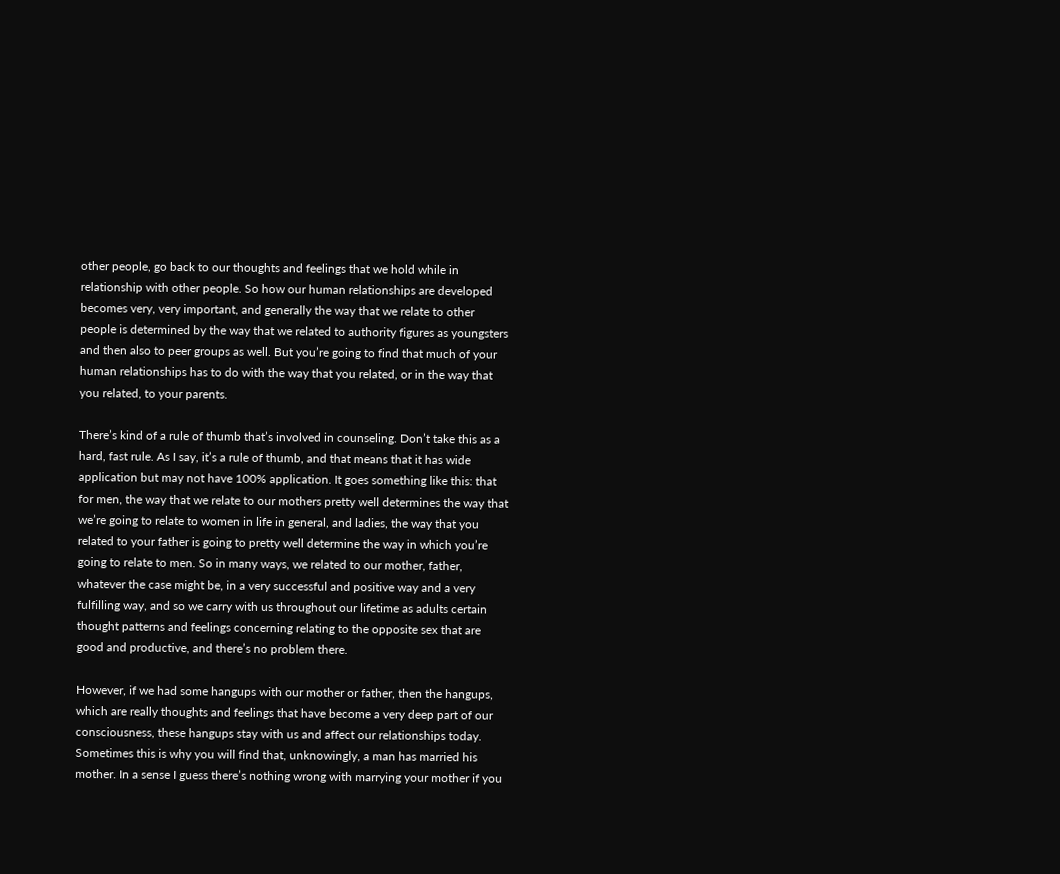other people, go back to our thoughts and feelings that we hold while in relationship with other people. So how our human relationships are developed becomes very, very important, and generally the way that we relate to other people is determined by the way that we related to authority figures as youngsters and then also to peer groups as well. But you’re going to find that much of your human relationships has to do with the way that you related, or in the way that you related, to your parents.

There’s kind of a rule of thumb that’s involved in counseling. Don’t take this as a hard, fast rule. As I say, it’s a rule of thumb, and that means that it has wide application but may not have 100% application. It goes something like this: that for men, the way that we relate to our mothers pretty well determines the way that we’re going to relate to women in life in general, and ladies, the way that you related to your father is going to pretty well determine the way in which you’re going to relate to men. So in many ways, we related to our mother, father, whatever the case might be, in a very successful and positive way and a very fulfilling way, and so we carry with us throughout our lifetime as adults certain thought patterns and feelings concerning relating to the opposite sex that are good and productive, and there’s no problem there.

However, if we had some hangups with our mother or father, then the hangups, which are really thoughts and feelings that have become a very deep part of our consciousness, these hangups stay with us and affect our relationships today. Sometimes this is why you will find that, unknowingly, a man has married his mother. In a sense I guess there’s nothing wrong with marrying your mother if you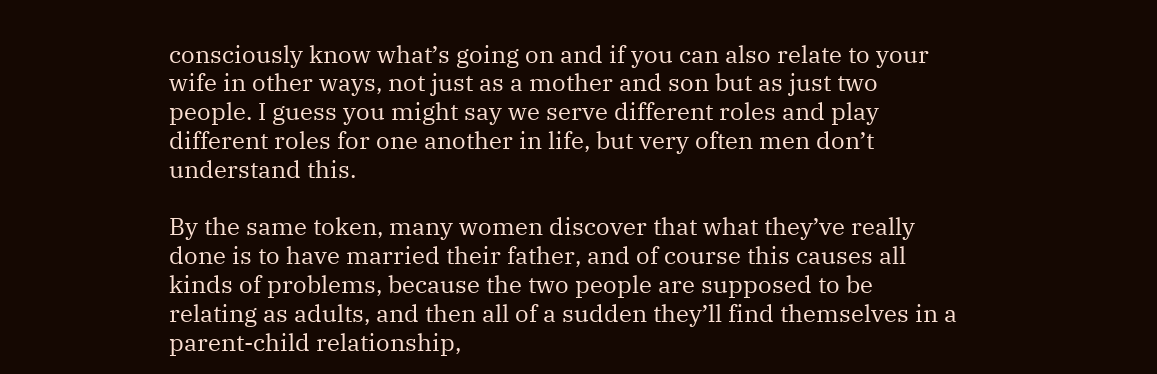consciously know what’s going on and if you can also relate to your wife in other ways, not just as a mother and son but as just two people. I guess you might say we serve different roles and play different roles for one another in life, but very often men don’t understand this.

By the same token, many women discover that what they’ve really done is to have married their father, and of course this causes all kinds of problems, because the two people are supposed to be relating as adults, and then all of a sudden they’ll find themselves in a parent-child relationship,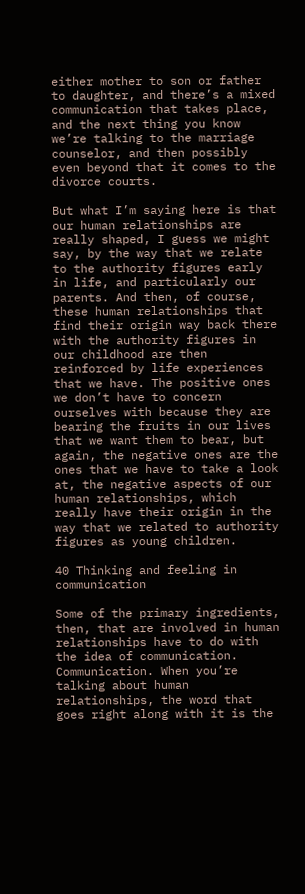either mother to son or father to daughter, and there’s a mixed communication that takes place, and the next thing you know we’re talking to the marriage counselor, and then possibly even beyond that it comes to the divorce courts.

But what I’m saying here is that our human relationships are really shaped, I guess we might say, by the way that we relate to the authority figures early in life, and particularly our parents. And then, of course, these human relationships that find their origin way back there with the authority figures in our childhood are then reinforced by life experiences that we have. The positive ones we don’t have to concern ourselves with because they are bearing the fruits in our lives that we want them to bear, but again, the negative ones are the ones that we have to take a look at, the negative aspects of our human relationships, which really have their origin in the way that we related to authority figures as young children.

40 Thinking and feeling in communication

Some of the primary ingredients, then, that are involved in human relationships have to do with the idea of communication. Communication. When you’re talking about human relationships, the word that goes right along with it is the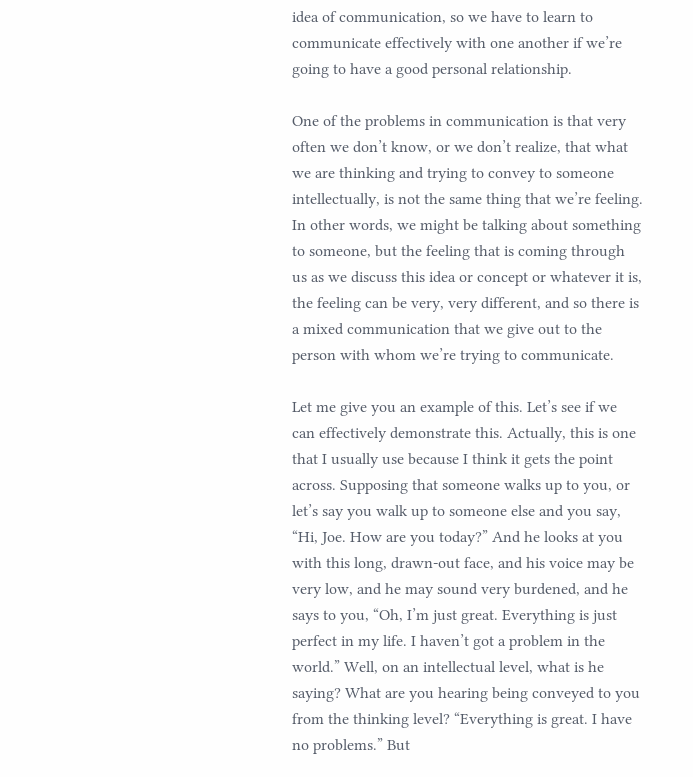idea of communication, so we have to learn to communicate effectively with one another if we’re going to have a good personal relationship.

One of the problems in communication is that very often we don’t know, or we don’t realize, that what we are thinking and trying to convey to someone intellectually, is not the same thing that we’re feeling. In other words, we might be talking about something to someone, but the feeling that is coming through us as we discuss this idea or concept or whatever it is, the feeling can be very, very different, and so there is a mixed communication that we give out to the person with whom we’re trying to communicate.

Let me give you an example of this. Let’s see if we can effectively demonstrate this. Actually, this is one that I usually use because I think it gets the point across. Supposing that someone walks up to you, or let’s say you walk up to someone else and you say, “Hi, Joe. How are you today?” And he looks at you with this long, drawn-out face, and his voice may be very low, and he may sound very burdened, and he says to you, “Oh, I’m just great. Everything is just perfect in my life. I haven’t got a problem in the world.” Well, on an intellectual level, what is he saying? What are you hearing being conveyed to you from the thinking level? “Everything is great. I have no problems.” But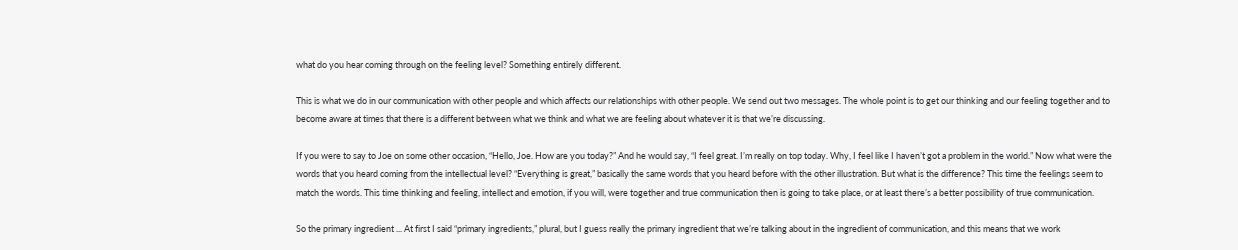what do you hear coming through on the feeling level? Something entirely different.

This is what we do in our communication with other people and which affects our relationships with other people. We send out two messages. The whole point is to get our thinking and our feeling together and to become aware at times that there is a different between what we think and what we are feeling about whatever it is that we’re discussing.

If you were to say to Joe on some other occasion, “Hello, Joe. How are you today?” And he would say, “I feel great. I’m really on top today. Why, I feel like I haven’t got a problem in the world.” Now what were the words that you heard coming from the intellectual level? “Everything is great,” basically the same words that you heard before with the other illustration. But what is the difference? This time the feelings seem to match the words. This time thinking and feeling, intellect and emotion, if you will, were together and true communication then is going to take place, or at least there’s a better possibility of true communication.

So the primary ingredient ... At first I said “primary ingredients,” plural, but I guess really the primary ingredient that we’re talking about in the ingredient of communication, and this means that we work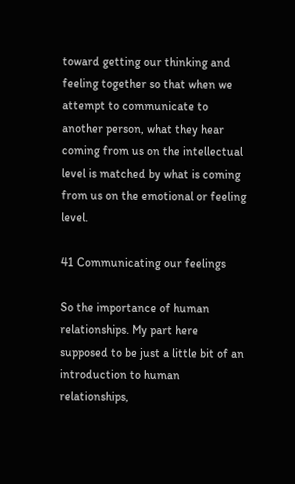toward getting our thinking and feeling together so that when we attempt to communicate to another person, what they hear coming from us on the intellectual level is matched by what is coming from us on the emotional or feeling level.

41 Communicating our feelings

So the importance of human relationships. My part here supposed to be just a little bit of an introduction to human relationships,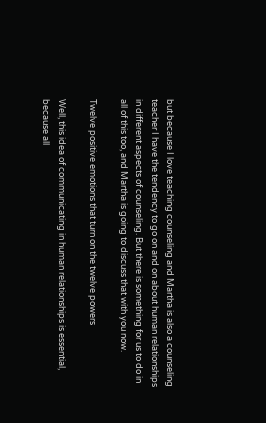but because I love teaching counseling and Martha is also a counseling teacher I have the tendency to go on and on about human relationships in different aspects of counseling. But there is something for us to do in all of this too, and Martha is going to discuss that with you now.

Twelve positive emotions that turn on the twelve powers

Well, this idea of communicating in human relationships is essential, because all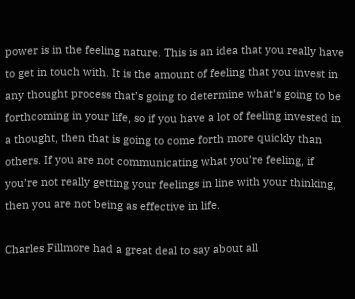power is in the feeling nature. This is an idea that you really have to get in touch with. It is the amount of feeling that you invest in any thought process that’s going to determine what’s going to be forthcoming in your life, so if you have a lot of feeling invested in a thought, then that is going to come forth more quickly than others. If you are not communicating what you’re feeling, if you’re not really getting your feelings in line with your thinking, then you are not being as effective in life.

Charles Fillmore had a great deal to say about all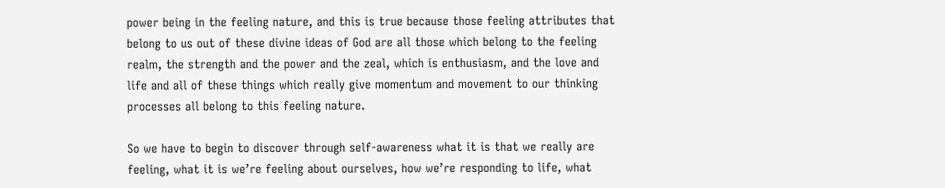power being in the feeling nature, and this is true because those feeling attributes that belong to us out of these divine ideas of God are all those which belong to the feeling realm, the strength and the power and the zeal, which is enthusiasm, and the love and life and all of these things which really give momentum and movement to our thinking processes all belong to this feeling nature.

So we have to begin to discover through self-awareness what it is that we really are feeling, what it is we’re feeling about ourselves, how we’re responding to life, what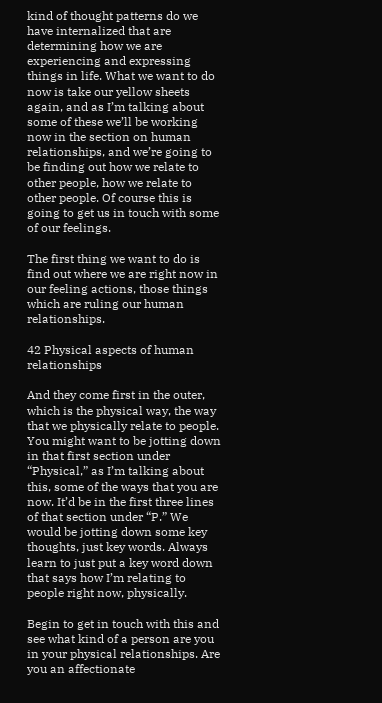kind of thought patterns do we have internalized that are determining how we are experiencing and expressing things in life. What we want to do now is take our yellow sheets again, and as I’m talking about some of these we’ll be working now in the section on human relationships, and we’re going to be finding out how we relate to other people, how we relate to other people. Of course this is going to get us in touch with some of our feelings.

The first thing we want to do is find out where we are right now in our feeling actions, those things which are ruling our human relationships.

42 Physical aspects of human relationships

And they come first in the outer, which is the physical way, the way that we physically relate to people. You might want to be jotting down in that first section under “Physical,” as I’m talking about this, some of the ways that you are now. It’d be in the first three lines of that section under “P.” We would be jotting down some key thoughts, just key words. Always learn to just put a key word down that says how I’m relating to people right now, physically.

Begin to get in touch with this and see what kind of a person are you in your physical relationships. Are you an affectionate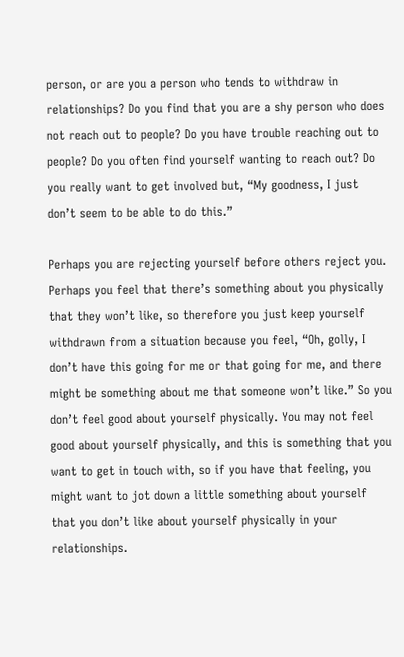person, or are you a person who tends to withdraw in relationships? Do you find that you are a shy person who does not reach out to people? Do you have trouble reaching out to people? Do you often find yourself wanting to reach out? Do you really want to get involved but, “My goodness, I just don’t seem to be able to do this.”

Perhaps you are rejecting yourself before others reject you. Perhaps you feel that there’s something about you physically that they won’t like, so therefore you just keep yourself withdrawn from a situation because you feel, “Oh, golly, I don’t have this going for me or that going for me, and there might be something about me that someone won’t like.” So you don’t feel good about yourself physically. You may not feel good about yourself physically, and this is something that you want to get in touch with, so if you have that feeling, you might want to jot down a little something about yourself that you don’t like about yourself physically in your relationships.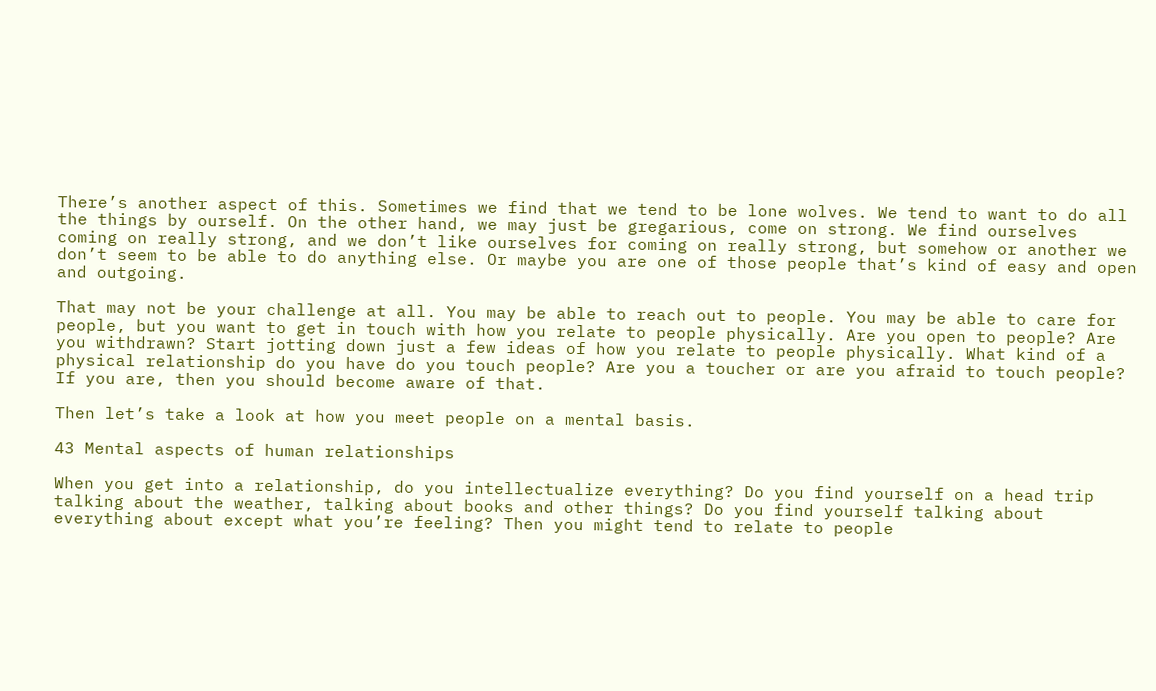There’s another aspect of this. Sometimes we find that we tend to be lone wolves. We tend to want to do all the things by ourself. On the other hand, we may just be gregarious, come on strong. We find ourselves coming on really strong, and we don’t like ourselves for coming on really strong, but somehow or another we don’t seem to be able to do anything else. Or maybe you are one of those people that’s kind of easy and open and outgoing.

That may not be your challenge at all. You may be able to reach out to people. You may be able to care for people, but you want to get in touch with how you relate to people physically. Are you open to people? Are you withdrawn? Start jotting down just a few ideas of how you relate to people physically. What kind of a physical relationship do you have do you touch people? Are you a toucher or are you afraid to touch people? If you are, then you should become aware of that.

Then let’s take a look at how you meet people on a mental basis.

43 Mental aspects of human relationships

When you get into a relationship, do you intellectualize everything? Do you find yourself on a head trip talking about the weather, talking about books and other things? Do you find yourself talking about everything about except what you’re feeling? Then you might tend to relate to people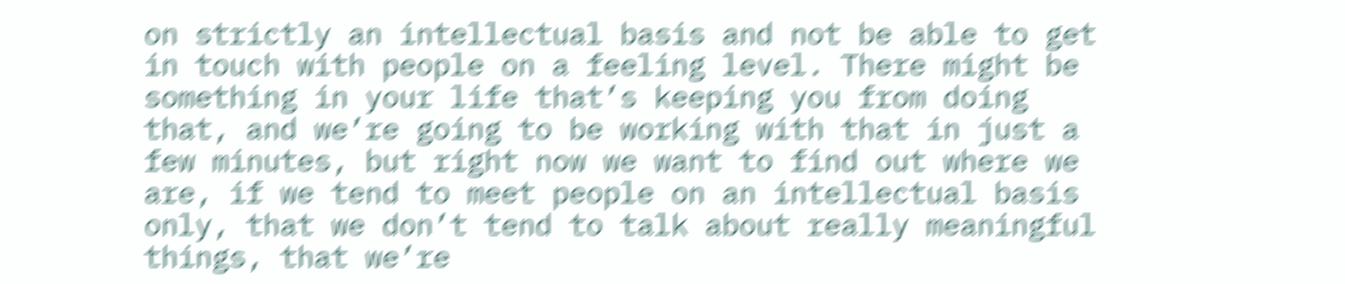on strictly an intellectual basis and not be able to get in touch with people on a feeling level. There might be something in your life that’s keeping you from doing that, and we’re going to be working with that in just a few minutes, but right now we want to find out where we are, if we tend to meet people on an intellectual basis only, that we don’t tend to talk about really meaningful things, that we’re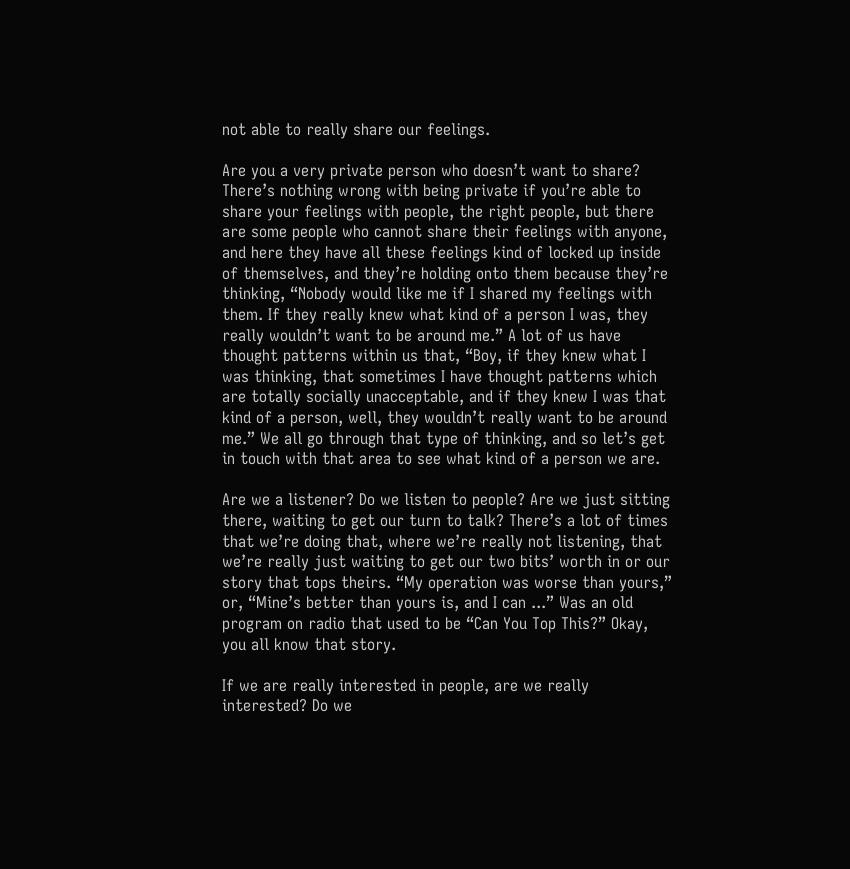not able to really share our feelings.

Are you a very private person who doesn’t want to share? There’s nothing wrong with being private if you’re able to share your feelings with people, the right people, but there are some people who cannot share their feelings with anyone, and here they have all these feelings kind of locked up inside of themselves, and they’re holding onto them because they’re thinking, “Nobody would like me if I shared my feelings with them. If they really knew what kind of a person I was, they really wouldn’t want to be around me.” A lot of us have thought patterns within us that, “Boy, if they knew what I was thinking, that sometimes I have thought patterns which are totally socially unacceptable, and if they knew I was that kind of a person, well, they wouldn’t really want to be around me.” We all go through that type of thinking, and so let’s get in touch with that area to see what kind of a person we are.

Are we a listener? Do we listen to people? Are we just sitting there, waiting to get our turn to talk? There’s a lot of times that we’re doing that, where we’re really not listening, that we’re really just waiting to get our two bits’ worth in or our story that tops theirs. “My operation was worse than yours,” or, “Mine’s better than yours is, and I can ...” Was an old program on radio that used to be “Can You Top This?” Okay, you all know that story.

If we are really interested in people, are we really interested? Do we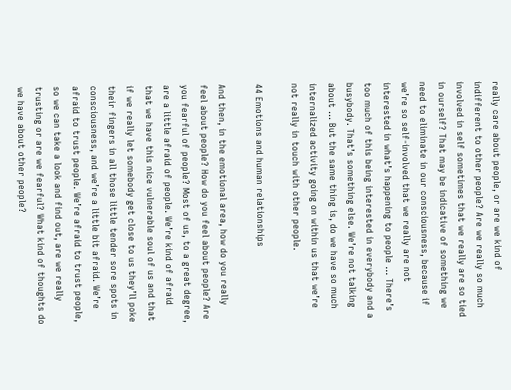really care about people, or are we kind of indifferent to other people? Are we really so much involved in self sometimes that we really are so tied in ourself? That may be indicative of something we need to eliminate in our consciousness, because if we’re so self-involved that we really are not interested in what’s happening to people ... There’s too much of this being interested in everybody and a busybody. That’s something else. We’re not talking about ... But the same thing is, do we have so much internalized activity going on within us that we’re not really in touch with other people.

44 Emotions and human relationships

And then, in the emotional area, how do you really feel about people? How do you feel about people? Are you fearful of people? Most of us, to a great degree, are a little afraid of people. We’re kind of afraid that we have this nice vulnerable soul of us and that if we really let somebody get close to us they’ll poke their fingers in all those little tender sore spots in consciousness, and we’re a little bit afraid. We’re afraid to trust people. We’re afraid to trust people, so we can take a look and find out, are we really trusting or are we fearful? What kind of thoughts do we have about other people?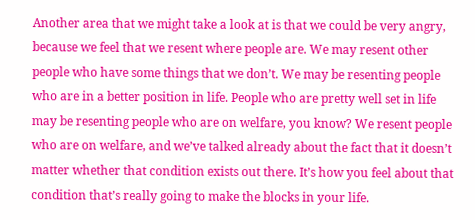Another area that we might take a look at is that we could be very angry, because we feel that we resent where people are. We may resent other people who have some things that we don’t. We may be resenting people who are in a better position in life. People who are pretty well set in life may be resenting people who are on welfare, you know? We resent people who are on welfare, and we’ve talked already about the fact that it doesn’t matter whether that condition exists out there. It’s how you feel about that condition that’s really going to make the blocks in your life.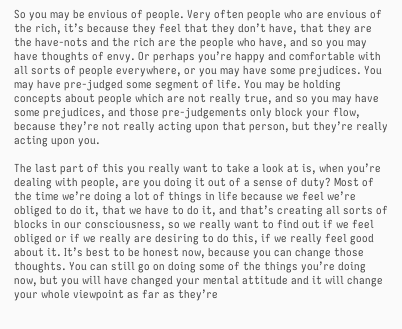So you may be envious of people. Very often people who are envious of the rich, it’s because they feel that they don’t have, that they are the have-nots and the rich are the people who have, and so you may have thoughts of envy. Or perhaps you’re happy and comfortable with all sorts of people everywhere, or you may have some prejudices. You may have pre-judged some segment of life. You may be holding concepts about people which are not really true, and so you may have some prejudices, and those pre-judgements only block your flow, because they’re not really acting upon that person, but they’re really acting upon you.

The last part of this you really want to take a look at is, when you’re dealing with people, are you doing it out of a sense of duty? Most of the time we’re doing a lot of things in life because we feel we’re obliged to do it, that we have to do it, and that’s creating all sorts of blocks in our consciousness, so we really want to find out if we feel obliged or if we really are desiring to do this, if we really feel good about it. It’s best to be honest now, because you can change those thoughts. You can still go on doing some of the things you’re doing now, but you will have changed your mental attitude and it will change your whole viewpoint as far as they’re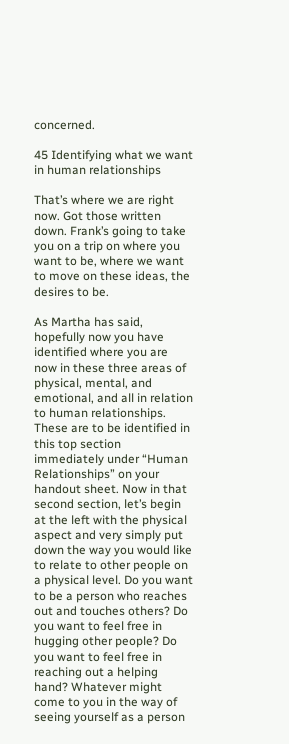concerned.

45 Identifying what we want in human relationships

That’s where we are right now. Got those written down. Frank’s going to take you on a trip on where you want to be, where we want to move on these ideas, the desires to be.

As Martha has said, hopefully now you have identified where you are now in these three areas of physical, mental, and emotional, and all in relation to human relationships. These are to be identified in this top section immediately under “Human Relationships” on your handout sheet. Now in that second section, let’s begin at the left with the physical aspect and very simply put down the way you would like to relate to other people on a physical level. Do you want to be a person who reaches out and touches others? Do you want to feel free in hugging other people? Do you want to feel free in reaching out a helping hand? Whatever might come to you in the way of seeing yourself as a person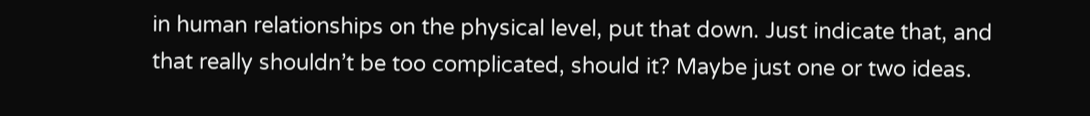in human relationships on the physical level, put that down. Just indicate that, and that really shouldn’t be too complicated, should it? Maybe just one or two ideas.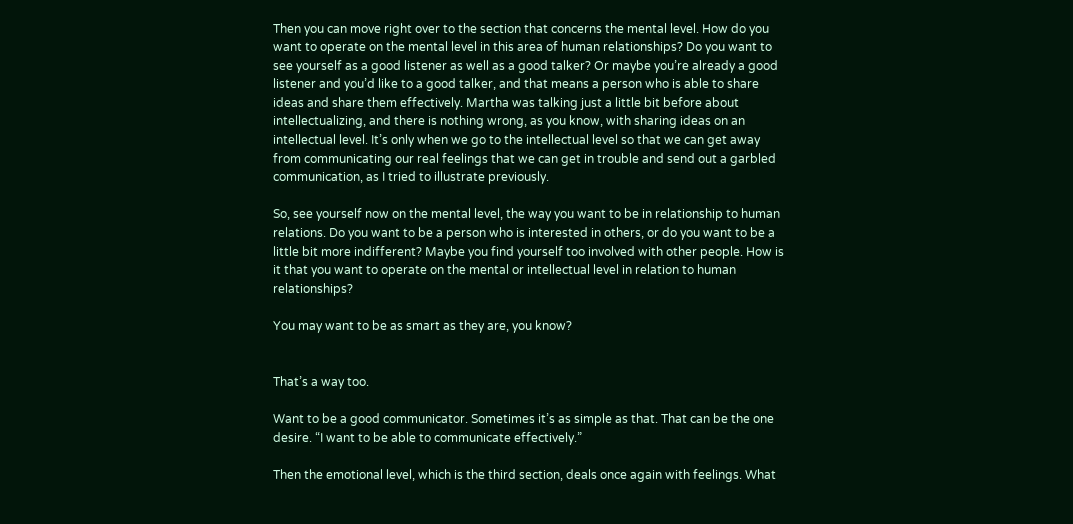Then you can move right over to the section that concerns the mental level. How do you want to operate on the mental level in this area of human relationships? Do you want to see yourself as a good listener as well as a good talker? Or maybe you’re already a good listener and you’d like to a good talker, and that means a person who is able to share ideas and share them effectively. Martha was talking just a little bit before about intellectualizing, and there is nothing wrong, as you know, with sharing ideas on an intellectual level. It’s only when we go to the intellectual level so that we can get away from communicating our real feelings that we can get in trouble and send out a garbled communication, as I tried to illustrate previously.

So, see yourself now on the mental level, the way you want to be in relationship to human relations. Do you want to be a person who is interested in others, or do you want to be a little bit more indifferent? Maybe you find yourself too involved with other people. How is it that you want to operate on the mental or intellectual level in relation to human relationships?

You may want to be as smart as they are, you know?


That’s a way too.

Want to be a good communicator. Sometimes it’s as simple as that. That can be the one desire. “I want to be able to communicate effectively.”

Then the emotional level, which is the third section, deals once again with feelings. What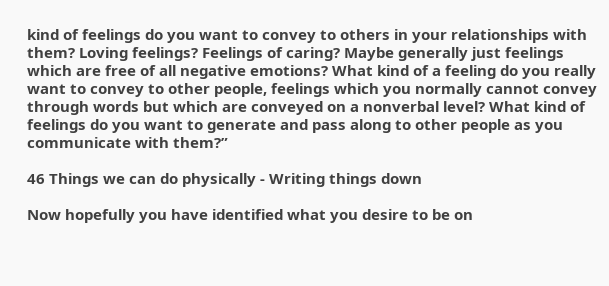kind of feelings do you want to convey to others in your relationships with them? Loving feelings? Feelings of caring? Maybe generally just feelings which are free of all negative emotions? What kind of a feeling do you really want to convey to other people, feelings which you normally cannot convey through words but which are conveyed on a nonverbal level? What kind of feelings do you want to generate and pass along to other people as you communicate with them?”

46 Things we can do physically - Writing things down

Now hopefully you have identified what you desire to be on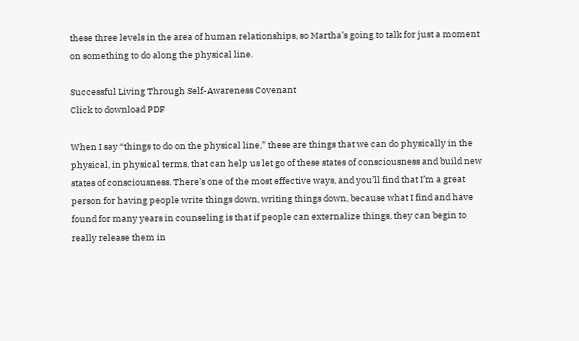these three levels in the area of human relationships, so Martha’s going to talk for just a moment on something to do along the physical line.

Successful Living Through Self-Awareness Covenant
Click to download PDF

When I say “things to do on the physical line,” these are things that we can do physically in the physical, in physical terms, that can help us let go of these states of consciousness and build new states of consciousness. There’s one of the most effective ways, and you’ll find that I’m a great person for having people write things down, writing things down, because what I find and have found for many years in counseling is that if people can externalize things, they can begin to really release them in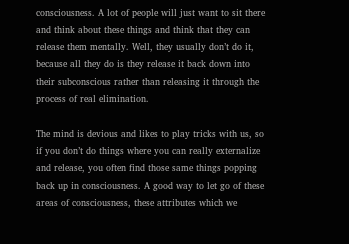consciousness. A lot of people will just want to sit there and think about these things and think that they can release them mentally. Well, they usually don’t do it, because all they do is they release it back down into their subconscious rather than releasing it through the process of real elimination.

The mind is devious and likes to play tricks with us, so if you don’t do things where you can really externalize and release, you often find those same things popping back up in consciousness. A good way to let go of these areas of consciousness, these attributes which we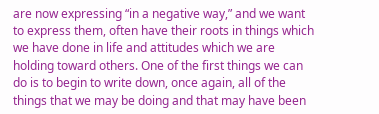are now expressing “in a negative way,” and we want to express them, often have their roots in things which we have done in life and attitudes which we are holding toward others. One of the first things we can do is to begin to write down, once again, all of the things that we may be doing and that may have been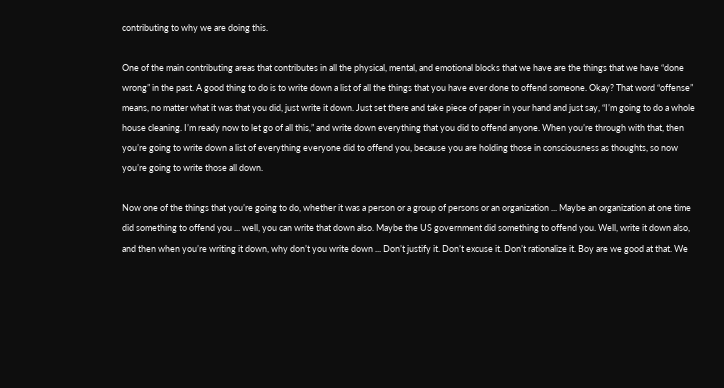contributing to why we are doing this.

One of the main contributing areas that contributes in all the physical, mental, and emotional blocks that we have are the things that we have “done wrong” in the past. A good thing to do is to write down a list of all the things that you have ever done to offend someone. Okay? That word “offense” means, no matter what it was that you did, just write it down. Just set there and take piece of paper in your hand and just say, “I’m going to do a whole house cleaning. I’m ready now to let go of all this,” and write down everything that you did to offend anyone. When you’re through with that, then you’re going to write down a list of everything everyone did to offend you, because you are holding those in consciousness as thoughts, so now you’re going to write those all down.

Now one of the things that you’re going to do, whether it was a person or a group of persons or an organization ... Maybe an organization at one time did something to offend you ... well, you can write that down also. Maybe the US government did something to offend you. Well, write it down also, and then when you’re writing it down, why don’t you write down ... Don’t justify it. Don’t excuse it. Don’t rationalize it. Boy are we good at that. We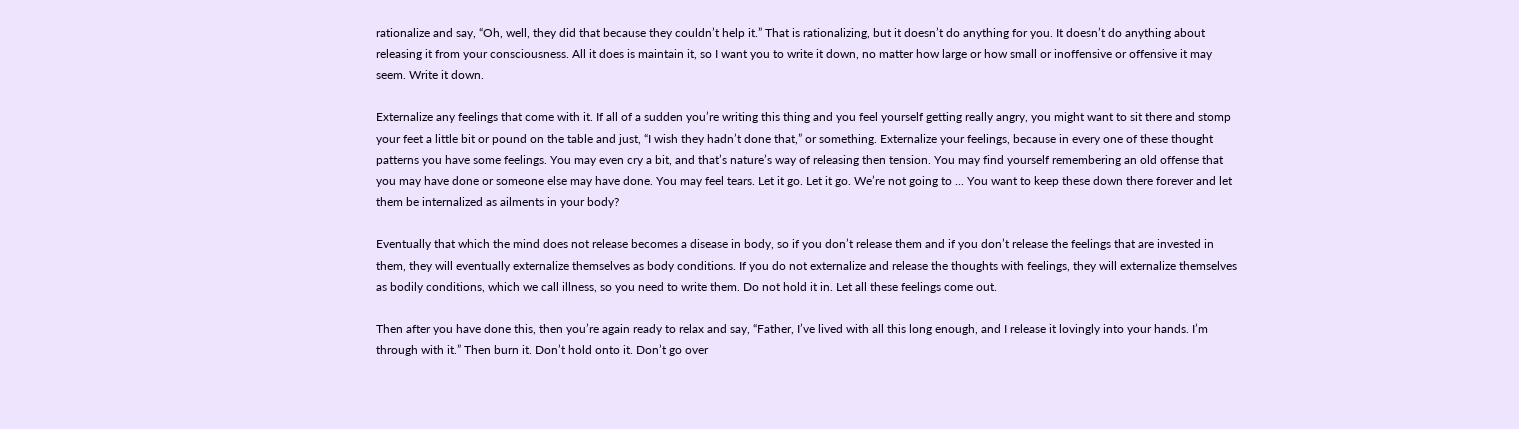rationalize and say, “Oh, well, they did that because they couldn’t help it.” That is rationalizing, but it doesn’t do anything for you. It doesn’t do anything about releasing it from your consciousness. All it does is maintain it, so I want you to write it down, no matter how large or how small or inoffensive or offensive it may seem. Write it down.

Externalize any feelings that come with it. If all of a sudden you’re writing this thing and you feel yourself getting really angry, you might want to sit there and stomp your feet a little bit or pound on the table and just, “I wish they hadn’t done that,” or something. Externalize your feelings, because in every one of these thought patterns you have some feelings. You may even cry a bit, and that’s nature’s way of releasing then tension. You may find yourself remembering an old offense that you may have done or someone else may have done. You may feel tears. Let it go. Let it go. We’re not going to ... You want to keep these down there forever and let them be internalized as ailments in your body?

Eventually that which the mind does not release becomes a disease in body, so if you don’t release them and if you don’t release the feelings that are invested in them, they will eventually externalize themselves as body conditions. If you do not externalize and release the thoughts with feelings, they will externalize themselves as bodily conditions, which we call illness, so you need to write them. Do not hold it in. Let all these feelings come out.

Then after you have done this, then you’re again ready to relax and say, “Father, I’ve lived with all this long enough, and I release it lovingly into your hands. I’m through with it.” Then burn it. Don’t hold onto it. Don’t go over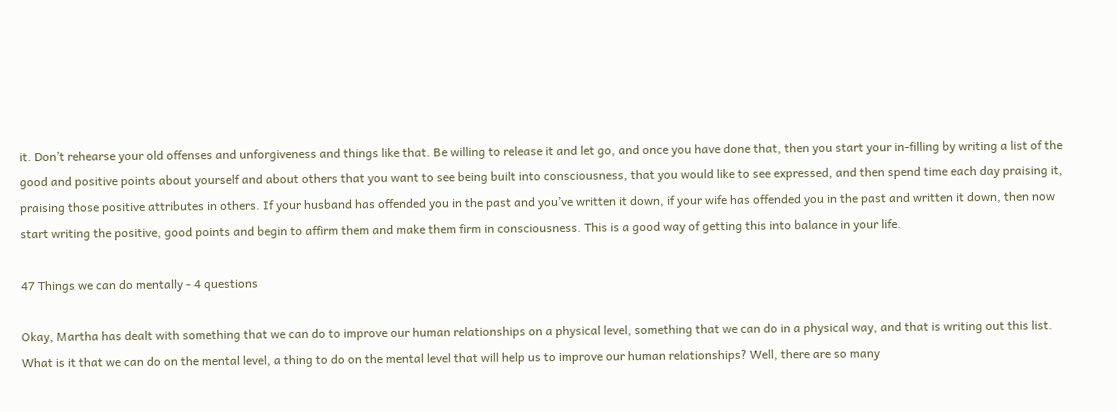it. Don’t rehearse your old offenses and unforgiveness and things like that. Be willing to release it and let go, and once you have done that, then you start your in-filling by writing a list of the good and positive points about yourself and about others that you want to see being built into consciousness, that you would like to see expressed, and then spend time each day praising it, praising those positive attributes in others. If your husband has offended you in the past and you’ve written it down, if your wife has offended you in the past and written it down, then now start writing the positive, good points and begin to affirm them and make them firm in consciousness. This is a good way of getting this into balance in your life.

47 Things we can do mentally - 4 questions

Okay, Martha has dealt with something that we can do to improve our human relationships on a physical level, something that we can do in a physical way, and that is writing out this list. What is it that we can do on the mental level, a thing to do on the mental level that will help us to improve our human relationships? Well, there are so many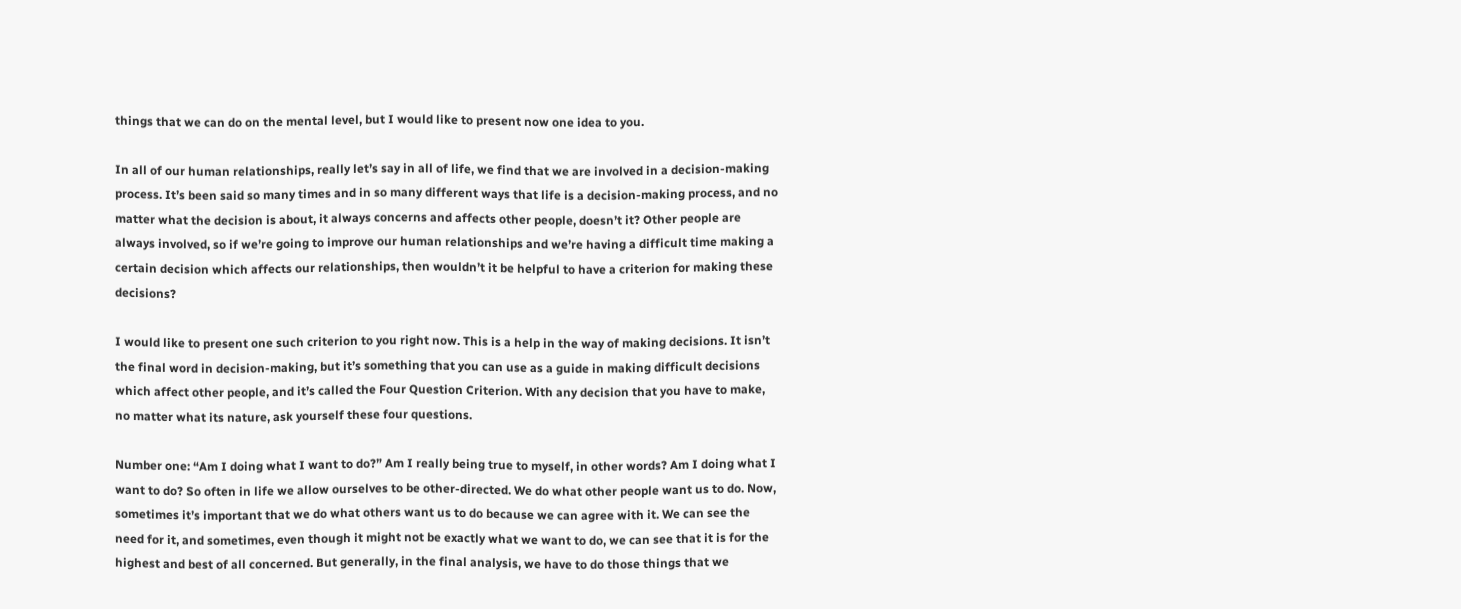things that we can do on the mental level, but I would like to present now one idea to you.

In all of our human relationships, really let’s say in all of life, we find that we are involved in a decision-making process. It’s been said so many times and in so many different ways that life is a decision-making process, and no matter what the decision is about, it always concerns and affects other people, doesn’t it? Other people are always involved, so if we’re going to improve our human relationships and we’re having a difficult time making a certain decision which affects our relationships, then wouldn’t it be helpful to have a criterion for making these decisions?

I would like to present one such criterion to you right now. This is a help in the way of making decisions. It isn’t the final word in decision-making, but it’s something that you can use as a guide in making difficult decisions which affect other people, and it’s called the Four Question Criterion. With any decision that you have to make, no matter what its nature, ask yourself these four questions.

Number one: “Am I doing what I want to do?” Am I really being true to myself, in other words? Am I doing what I want to do? So often in life we allow ourselves to be other-directed. We do what other people want us to do. Now, sometimes it’s important that we do what others want us to do because we can agree with it. We can see the need for it, and sometimes, even though it might not be exactly what we want to do, we can see that it is for the highest and best of all concerned. But generally, in the final analysis, we have to do those things that we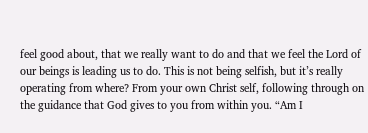feel good about, that we really want to do and that we feel the Lord of our beings is leading us to do. This is not being selfish, but it’s really operating from where? From your own Christ self, following through on the guidance that God gives to you from within you. “Am I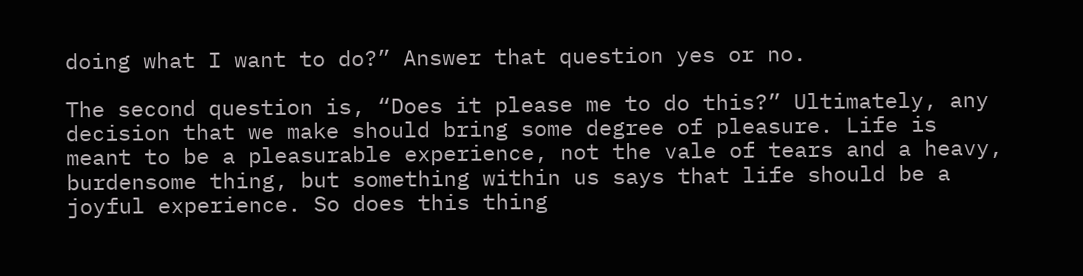doing what I want to do?” Answer that question yes or no.

The second question is, “Does it please me to do this?” Ultimately, any decision that we make should bring some degree of pleasure. Life is meant to be a pleasurable experience, not the vale of tears and a heavy, burdensome thing, but something within us says that life should be a joyful experience. So does this thing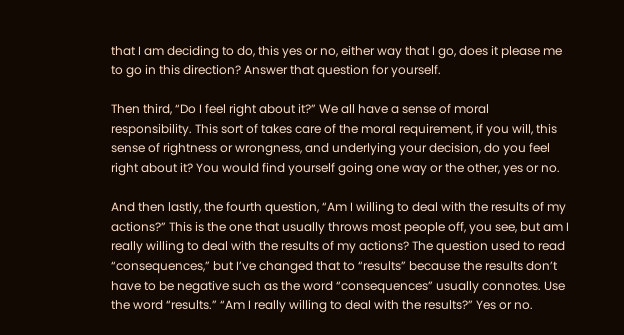that I am deciding to do, this yes or no, either way that I go, does it please me to go in this direction? Answer that question for yourself.

Then third, “Do I feel right about it?” We all have a sense of moral responsibility. This sort of takes care of the moral requirement, if you will, this sense of rightness or wrongness, and underlying your decision, do you feel right about it? You would find yourself going one way or the other, yes or no.

And then lastly, the fourth question, “Am I willing to deal with the results of my actions?” This is the one that usually throws most people off, you see, but am I really willing to deal with the results of my actions? The question used to read “consequences,” but I’ve changed that to “results” because the results don’t have to be negative such as the word “consequences” usually connotes. Use the word “results.” “Am I really willing to deal with the results?” Yes or no.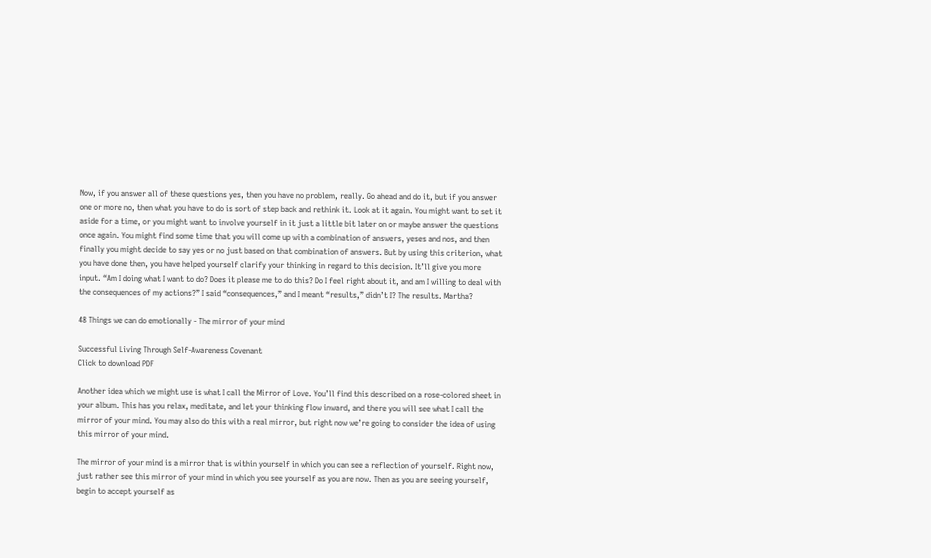Now, if you answer all of these questions yes, then you have no problem, really. Go ahead and do it, but if you answer one or more no, then what you have to do is sort of step back and rethink it. Look at it again. You might want to set it aside for a time, or you might want to involve yourself in it just a little bit later on or maybe answer the questions once again. You might find some time that you will come up with a combination of answers, yeses and nos, and then finally you might decide to say yes or no just based on that combination of answers. But by using this criterion, what you have done then, you have helped yourself clarify your thinking in regard to this decision. It’ll give you more input. “Am I doing what I want to do? Does it please me to do this? Do I feel right about it, and am I willing to deal with the consequences of my actions?” I said “consequences,” and I meant “results,” didn’t I? The results. Martha?

48 Things we can do emotionally - The mirror of your mind

Successful Living Through Self-Awareness Covenant
Click to download PDF

Another idea which we might use is what I call the Mirror of Love. You’ll find this described on a rose-colored sheet in your album. This has you relax, meditate, and let your thinking flow inward, and there you will see what I call the mirror of your mind. You may also do this with a real mirror, but right now we’re going to consider the idea of using this mirror of your mind.

The mirror of your mind is a mirror that is within yourself in which you can see a reflection of yourself. Right now, just rather see this mirror of your mind in which you see yourself as you are now. Then as you are seeing yourself, begin to accept yourself as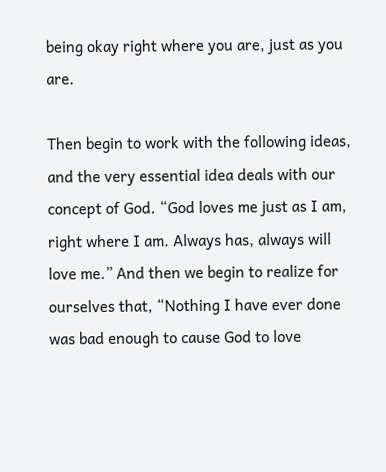being okay right where you are, just as you are.

Then begin to work with the following ideas, and the very essential idea deals with our concept of God. “God loves me just as I am, right where I am. Always has, always will love me.” And then we begin to realize for ourselves that, “Nothing I have ever done was bad enough to cause God to love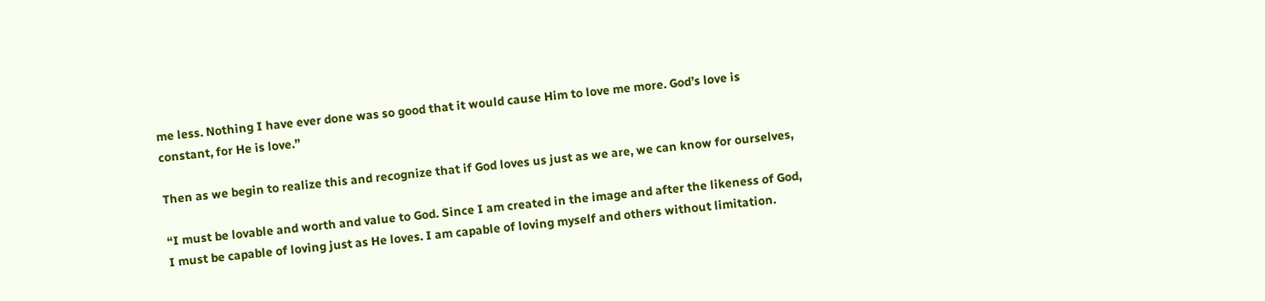me less. Nothing I have ever done was so good that it would cause Him to love me more. God’s love is constant, for He is love.”

Then as we begin to realize this and recognize that if God loves us just as we are, we can know for ourselves,

“I must be lovable and worth and value to God. Since I am created in the image and after the likeness of God, I must be capable of loving just as He loves. I am capable of loving myself and others without limitation.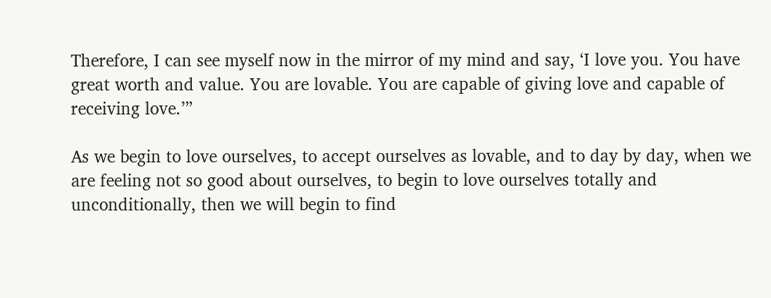Therefore, I can see myself now in the mirror of my mind and say, ‘I love you. You have great worth and value. You are lovable. You are capable of giving love and capable of receiving love.’”

As we begin to love ourselves, to accept ourselves as lovable, and to day by day, when we are feeling not so good about ourselves, to begin to love ourselves totally and unconditionally, then we will begin to find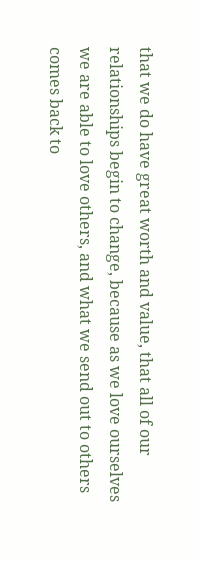that we do have great worth and value, that all of our relationships begin to change, because as we love ourselves we are able to love others, and what we send out to others comes back to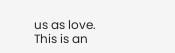us as love. This is an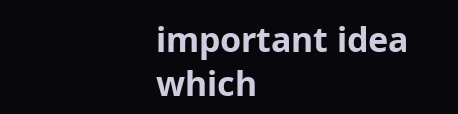important idea which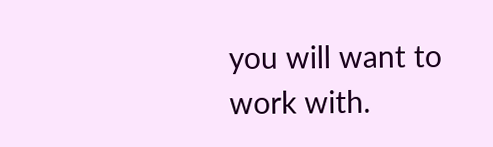you will want to work with.